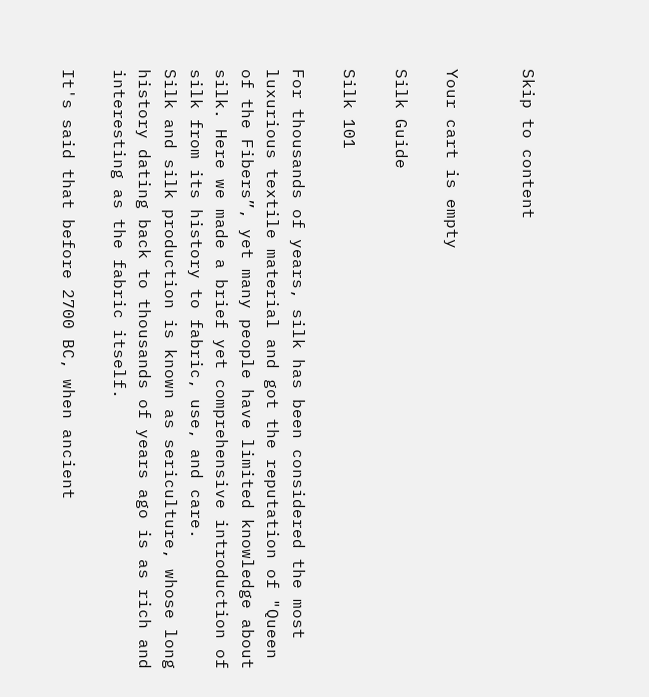Skip to content


Your cart is empty

Silk Guide

Silk 101

For thousands of years, silk has been considered the most luxurious textile material and got the reputation of "Queen of the Fibers”, yet many people have limited knowledge about silk. Here we made a brief yet comprehensive introduction of silk from its history to fabric, use, and care.
Silk and silk production is known as sericulture, whose long history dating back to thousands of years ago is as rich and interesting as the fabric itself.

It's said that before 2700 BC, when ancient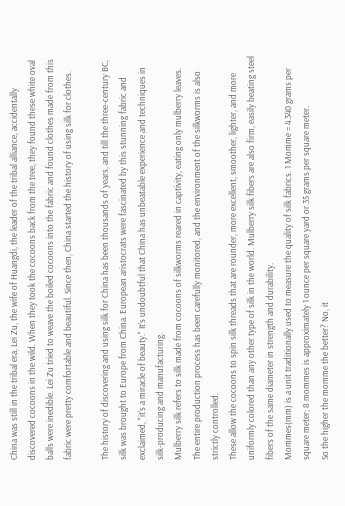China was still in the tribal era, Lei Zu, the wife of Huangdi, the leader of the tribal alliance, accidentally discovered cocoons in the wild. When they took the cocoons back from the tree, they found these white oval balls were inedible. Lei Zu tried to weave the boiled cocoons into the fabric and found clothes made from this fabric were pretty comfortable and beautiful. Since then, China started the history of using silk for clothes.

The history of discovering and using silk for China has been thousands of years, and till the three-century BC, silk was brought to Europe from China. European aristocrats were fascinated by this stunning fabric and exclaimed, "it's a miracle of beauty." It's undoubtful that China has unbeatable experience and techniques in silk-producing and manufacturing.
Mulberry silk refers to silk made from cocoons of silkworms reared in captivity, eating only mulberry leaves. The entire production process has been carefully monitored, and the environment of the silkworms is also strictly controlled.
These allow the cocoons to spin silk threads that are rounder, more excellent, smoother, lighter, and more uniformly colored than any other type of silk in the world. Mulberry silk fibers are also firm, easily beating steel fibers of the same diameter in strength and durability.
Mommes(mm) is a unit traditionally used to measure the quality of silk fabrics. 1 Momme = 4.340 grams per square meter; 8 mommes is approximately 1 ounce per square yard or 35 grams per square meter.
So the higher the momme the better? No, it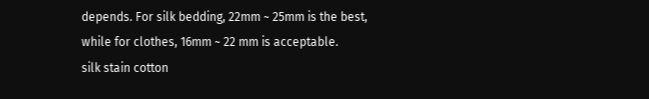depends. For silk bedding, 22mm ~ 25mm is the best, while for clothes, 16mm ~ 22 mm is acceptable.
silk stain cotton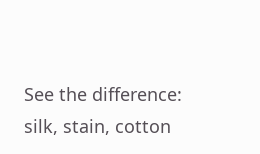See the difference:
silk, stain, cotton